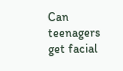Can teenagers get facial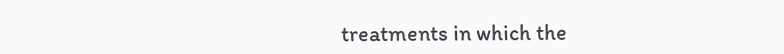treatments in which the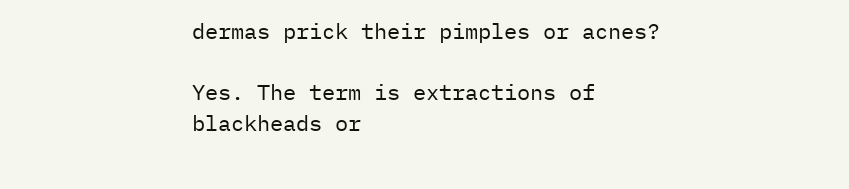dermas prick their pimples or acnes?

Yes. The term is extractions of blackheads or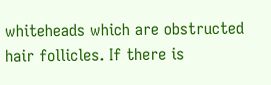whiteheads which are obstructed hair follicles. If there is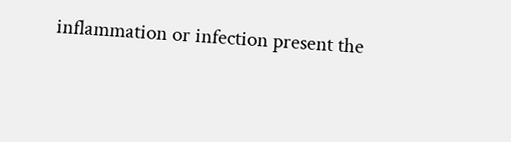inflammation or infection present the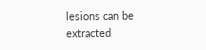lesions can be extracted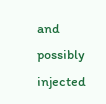and possibly injected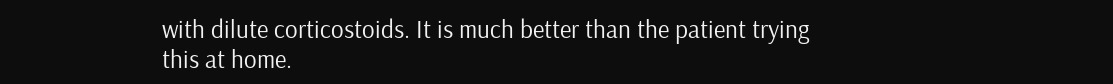with dilute corticostoids. It is much better than the patient trying this at home.